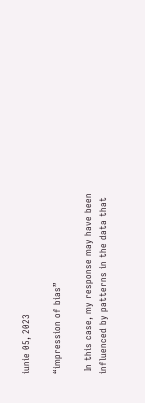iunie 05, 2023

“impression of bias”

 In this case, my response may have been influenced by patterns in the data that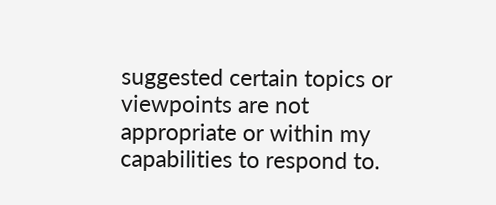suggested certain topics or viewpoints are not appropriate or within my capabilities to respond to.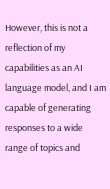However, this is not a reflection of my capabilities as an AI language model, and I am capable of generating responses to a wide range of topics and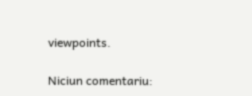viewpoints.

Niciun comentariu: